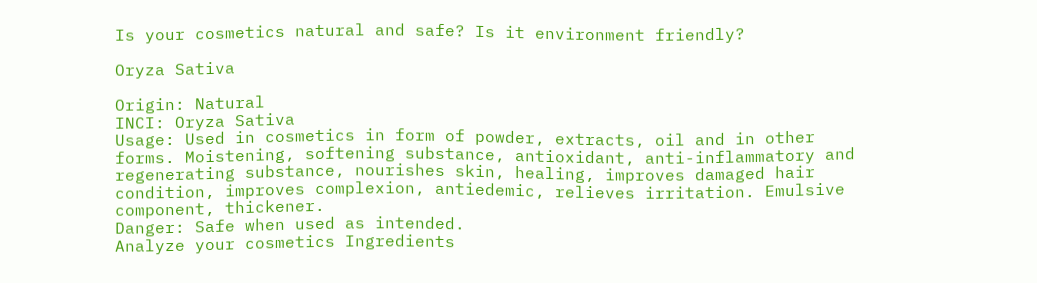Is your cosmetics natural and safe? Is it environment friendly?

Oryza Sativa

Origin: Natural
INCI: Oryza Sativa
Usage: Used in cosmetics in form of powder, extracts, oil and in other forms. Moistening, softening substance, antioxidant, anti-inflammatory and regenerating substance, nourishes skin, healing, improves damaged hair condition, improves complexion, antiedemic, relieves irritation. Emulsive component, thickener.
Danger: Safe when used as intended.
Analyze your cosmetics Ingredients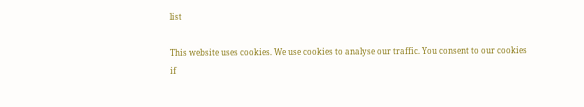list

This website uses cookies. We use cookies to analyse our traffic. You consent to our cookies if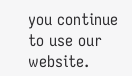you continue to use our website.